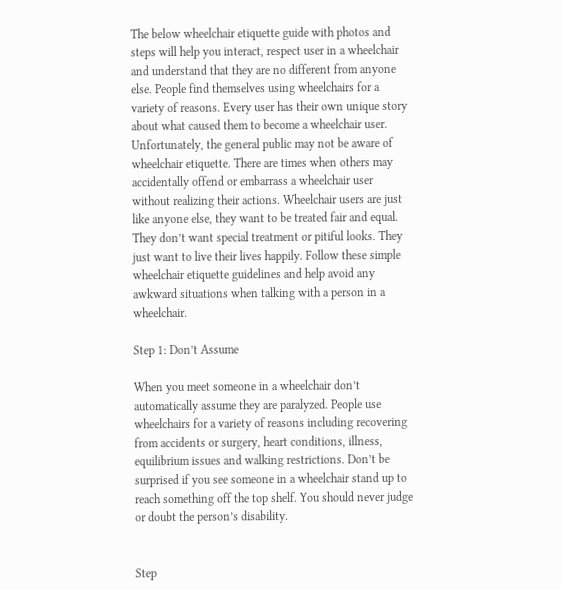The below wheelchair etiquette guide with photos and steps will help you interact, respect user in a wheelchair and understand that they are no different from anyone else. People find themselves using wheelchairs for a variety of reasons. Every user has their own unique story about what caused them to become a wheelchair user. Unfortunately, the general public may not be aware of wheelchair etiquette. There are times when others may accidentally offend or embarrass a wheelchair user without realizing their actions. Wheelchair users are just like anyone else, they want to be treated fair and equal. They don’t want special treatment or pitiful looks. They just want to live their lives happily. Follow these simple wheelchair etiquette guidelines and help avoid any awkward situations when talking with a person in a wheelchair.

Step 1: Don’t Assume

When you meet someone in a wheelchair don’t automatically assume they are paralyzed. People use wheelchairs for a variety of reasons including recovering from accidents or surgery, heart conditions, illness, equilibrium issues and walking restrictions. Don’t be surprised if you see someone in a wheelchair stand up to reach something off the top shelf. You should never judge or doubt the person’s disability.


Step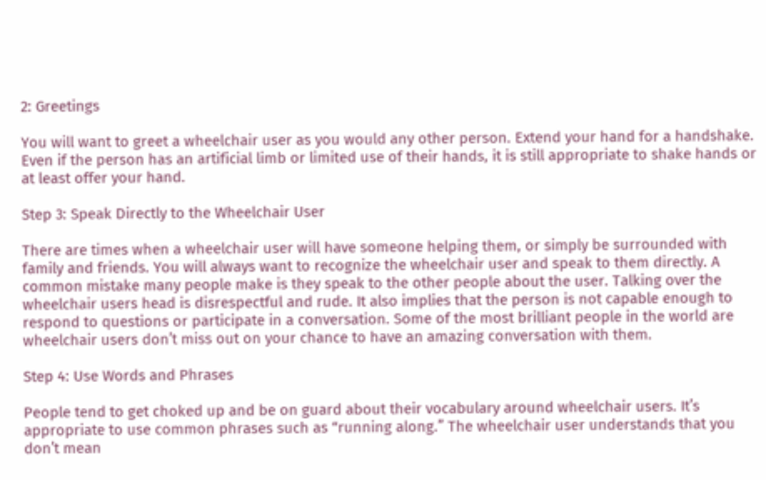2: Greetings

You will want to greet a wheelchair user as you would any other person. Extend your hand for a handshake. Even if the person has an artificial limb or limited use of their hands, it is still appropriate to shake hands or at least offer your hand.

Step 3: Speak Directly to the Wheelchair User

There are times when a wheelchair user will have someone helping them, or simply be surrounded with family and friends. You will always want to recognize the wheelchair user and speak to them directly. A common mistake many people make is they speak to the other people about the user. Talking over the wheelchair users head is disrespectful and rude. It also implies that the person is not capable enough to respond to questions or participate in a conversation. Some of the most brilliant people in the world are wheelchair users don’t miss out on your chance to have an amazing conversation with them.

Step 4: Use Words and Phrases

People tend to get choked up and be on guard about their vocabulary around wheelchair users. It’s appropriate to use common phrases such as “running along.” The wheelchair user understands that you don’t mean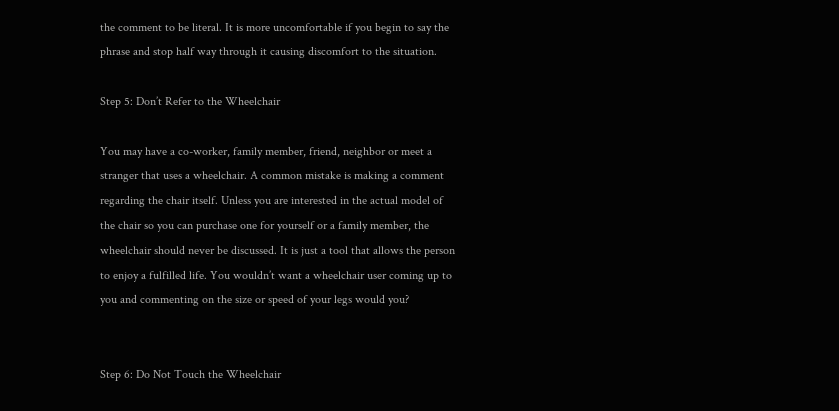the comment to be literal. It is more uncomfortable if you begin to say the phrase and stop half way through it causing discomfort to the situation.

Step 5: Don’t Refer to the Wheelchair

You may have a co-worker, family member, friend, neighbor or meet a stranger that uses a wheelchair. A common mistake is making a comment regarding the chair itself. Unless you are interested in the actual model of the chair so you can purchase one for yourself or a family member, the wheelchair should never be discussed. It is just a tool that allows the person to enjoy a fulfilled life. You wouldn’t want a wheelchair user coming up to you and commenting on the size or speed of your legs would you?


Step 6: Do Not Touch the Wheelchair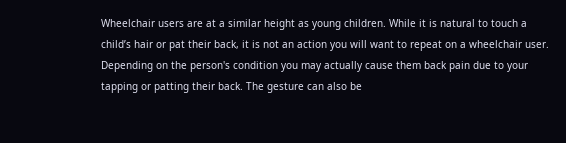Wheelchair users are at a similar height as young children. While it is natural to touch a child’s hair or pat their back, it is not an action you will want to repeat on a wheelchair user. Depending on the person's condition you may actually cause them back pain due to your tapping or patting their back. The gesture can also be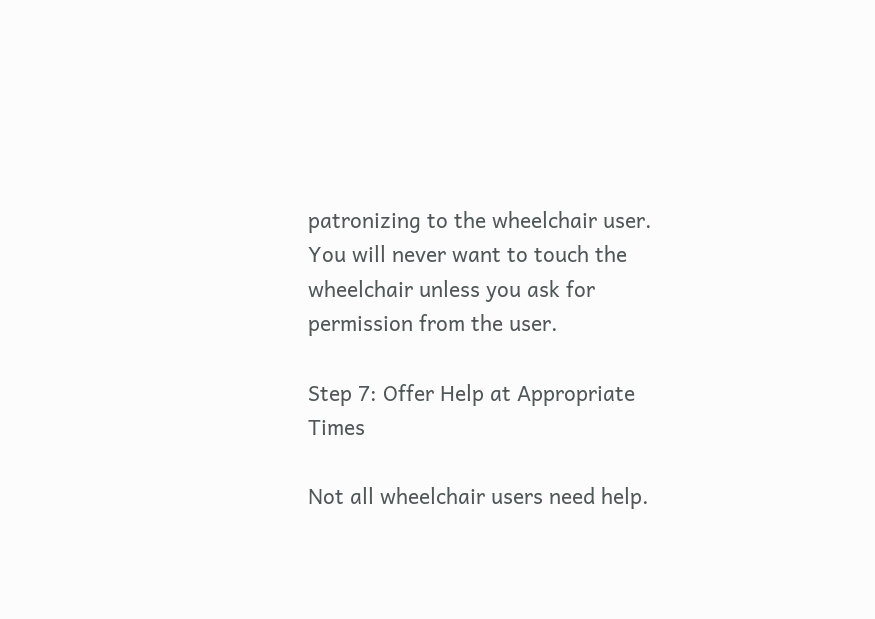patronizing to the wheelchair user. You will never want to touch the wheelchair unless you ask for permission from the user.

Step 7: Offer Help at Appropriate Times

Not all wheelchair users need help.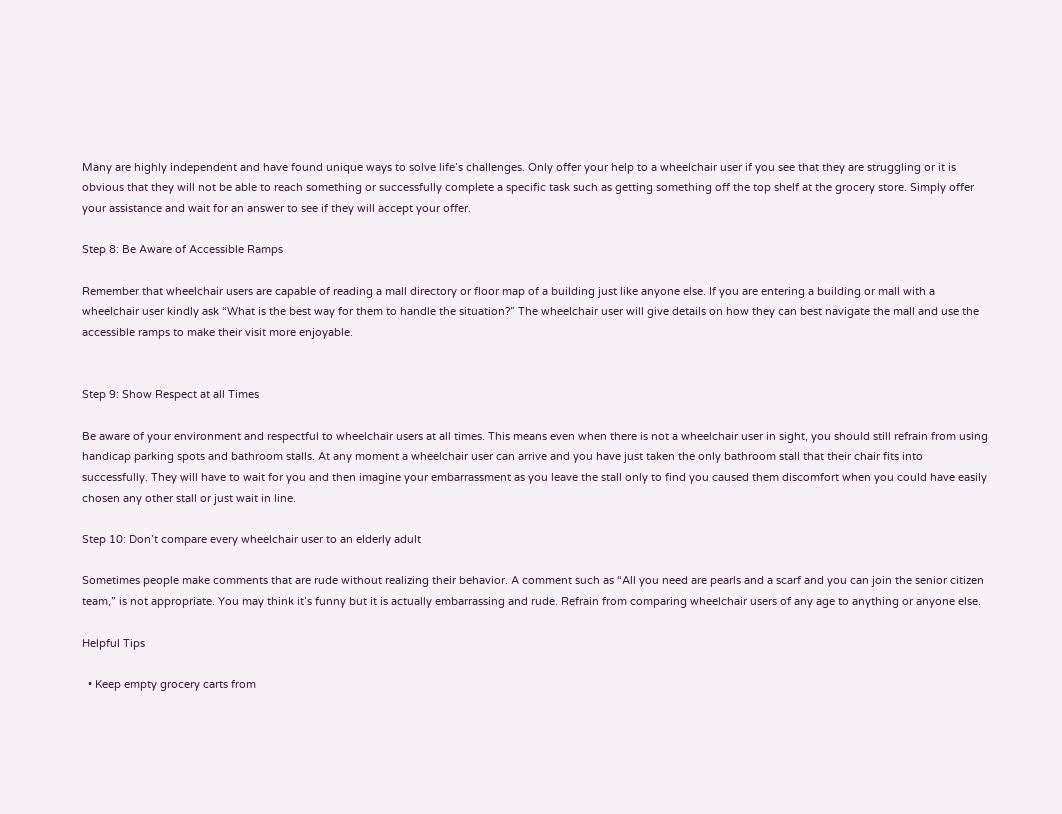Many are highly independent and have found unique ways to solve life’s challenges. Only offer your help to a wheelchair user if you see that they are struggling or it is obvious that they will not be able to reach something or successfully complete a specific task such as getting something off the top shelf at the grocery store. Simply offer your assistance and wait for an answer to see if they will accept your offer.

Step 8: Be Aware of Accessible Ramps

Remember that wheelchair users are capable of reading a mall directory or floor map of a building just like anyone else. If you are entering a building or mall with a wheelchair user kindly ask “What is the best way for them to handle the situation?” The wheelchair user will give details on how they can best navigate the mall and use the accessible ramps to make their visit more enjoyable.


Step 9: Show Respect at all Times

Be aware of your environment and respectful to wheelchair users at all times. This means even when there is not a wheelchair user in sight, you should still refrain from using handicap parking spots and bathroom stalls. At any moment a wheelchair user can arrive and you have just taken the only bathroom stall that their chair fits into successfully. They will have to wait for you and then imagine your embarrassment as you leave the stall only to find you caused them discomfort when you could have easily chosen any other stall or just wait in line.

Step 10: Don’t compare every wheelchair user to an elderly adult

Sometimes people make comments that are rude without realizing their behavior. A comment such as “All you need are pearls and a scarf and you can join the senior citizen team,” is not appropriate. You may think it’s funny but it is actually embarrassing and rude. Refrain from comparing wheelchair users of any age to anything or anyone else.

Helpful Tips

  • Keep empty grocery carts from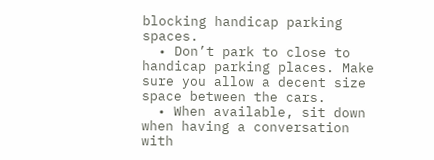blocking handicap parking spaces.
  • Don’t park to close to handicap parking places. Make sure you allow a decent size space between the cars.
  • When available, sit down when having a conversation with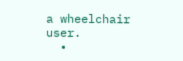a wheelchair user.
  •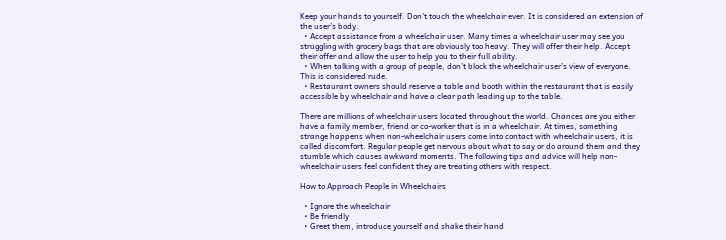Keep your hands to yourself. Don’t touch the wheelchair ever. It is considered an extension of the user’s body.
  • Accept assistance from a wheelchair user. Many times a wheelchair user may see you struggling with grocery bags that are obviously too heavy. They will offer their help. Accept their offer and allow the user to help you to their full ability.
  • When talking with a group of people, don’t block the wheelchair user’s view of everyone. This is considered rude.
  • Restaurant owners should reserve a table and booth within the restaurant that is easily accessible by wheelchair and have a clear path leading up to the table.

There are millions of wheelchair users located throughout the world. Chances are you either have a family member, friend or co-worker that is in a wheelchair. At times, something strange happens when non-wheelchair users come into contact with wheelchair users, it is called discomfort. Regular people get nervous about what to say or do around them and they stumble which causes awkward moments. The following tips and advice will help non-wheelchair users feel confident they are treating others with respect.

How to Approach People in Wheelchairs

  • Ignore the wheelchair
  • Be friendly
  • Greet them, introduce yourself and shake their hand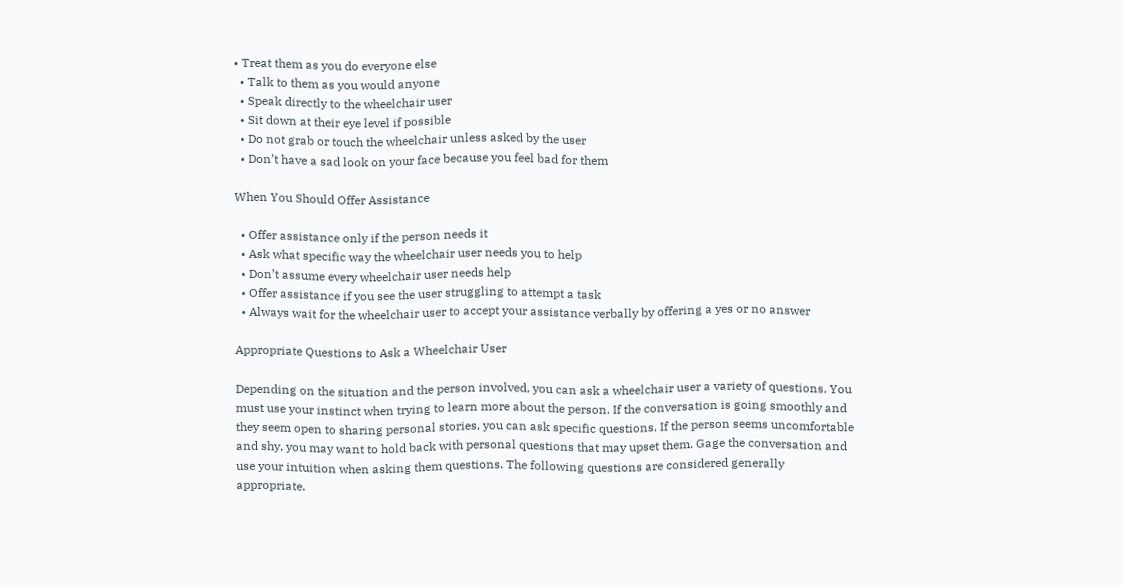• Treat them as you do everyone else
  • Talk to them as you would anyone
  • Speak directly to the wheelchair user
  • Sit down at their eye level if possible
  • Do not grab or touch the wheelchair unless asked by the user
  • Don’t have a sad look on your face because you feel bad for them

When You Should Offer Assistance

  • Offer assistance only if the person needs it
  • Ask what specific way the wheelchair user needs you to help
  • Don’t assume every wheelchair user needs help
  • Offer assistance if you see the user struggling to attempt a task
  • Always wait for the wheelchair user to accept your assistance verbally by offering a yes or no answer

Appropriate Questions to Ask a Wheelchair User

Depending on the situation and the person involved, you can ask a wheelchair user a variety of questions. You must use your instinct when trying to learn more about the person. If the conversation is going smoothly and they seem open to sharing personal stories, you can ask specific questions. If the person seems uncomfortable and shy, you may want to hold back with personal questions that may upset them. Gage the conversation and use your intuition when asking them questions. The following questions are considered generally appropriate.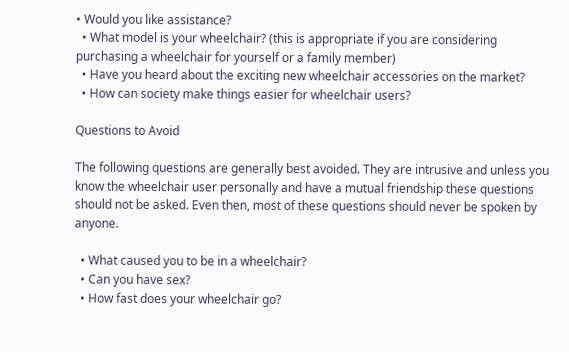• Would you like assistance?
  • What model is your wheelchair? (this is appropriate if you are considering purchasing a wheelchair for yourself or a family member)
  • Have you heard about the exciting new wheelchair accessories on the market?
  • How can society make things easier for wheelchair users?

Questions to Avoid

The following questions are generally best avoided. They are intrusive and unless you know the wheelchair user personally and have a mutual friendship these questions should not be asked. Even then, most of these questions should never be spoken by anyone.

  • What caused you to be in a wheelchair?
  • Can you have sex?
  • How fast does your wheelchair go?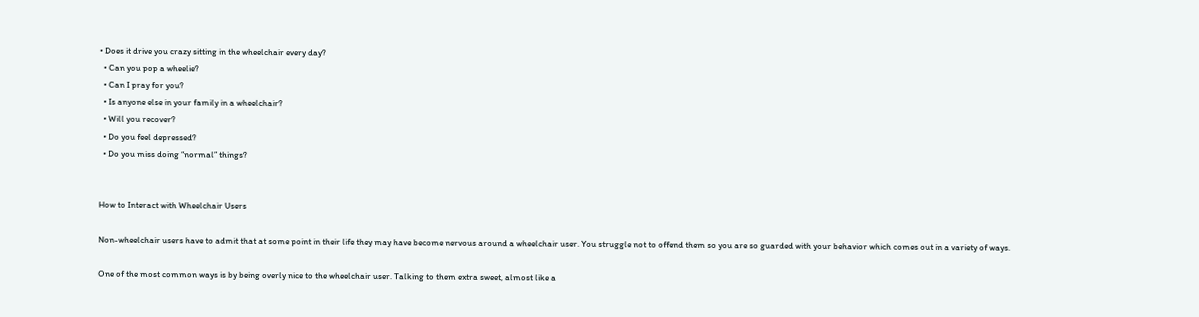• Does it drive you crazy sitting in the wheelchair every day?
  • Can you pop a wheelie?
  • Can I pray for you?
  • Is anyone else in your family in a wheelchair?
  • Will you recover?
  • Do you feel depressed?
  • Do you miss doing “normal” things?


How to Interact with Wheelchair Users

Non-wheelchair users have to admit that at some point in their life they may have become nervous around a wheelchair user. You struggle not to offend them so you are so guarded with your behavior which comes out in a variety of ways.

One of the most common ways is by being overly nice to the wheelchair user. Talking to them extra sweet, almost like a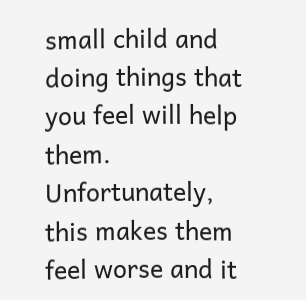small child and doing things that you feel will help them. Unfortunately, this makes them feel worse and it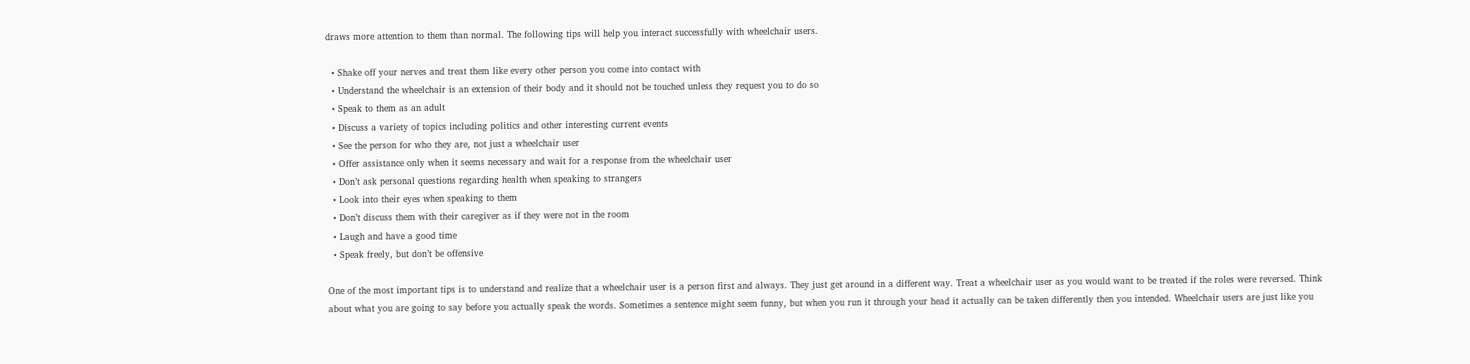draws more attention to them than normal. The following tips will help you interact successfully with wheelchair users.

  • Shake off your nerves and treat them like every other person you come into contact with
  • Understand the wheelchair is an extension of their body and it should not be touched unless they request you to do so
  • Speak to them as an adult
  • Discuss a variety of topics including politics and other interesting current events
  • See the person for who they are, not just a wheelchair user
  • Offer assistance only when it seems necessary and wait for a response from the wheelchair user
  • Don’t ask personal questions regarding health when speaking to strangers
  • Look into their eyes when speaking to them
  • Don’t discuss them with their caregiver as if they were not in the room
  • Laugh and have a good time
  • Speak freely, but don’t be offensive

One of the most important tips is to understand and realize that a wheelchair user is a person first and always. They just get around in a different way. Treat a wheelchair user as you would want to be treated if the roles were reversed. Think about what you are going to say before you actually speak the words. Sometimes a sentence might seem funny, but when you run it through your head it actually can be taken differently then you intended. Wheelchair users are just like you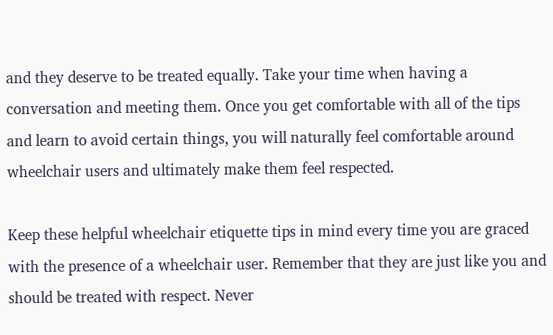and they deserve to be treated equally. Take your time when having a conversation and meeting them. Once you get comfortable with all of the tips and learn to avoid certain things, you will naturally feel comfortable around wheelchair users and ultimately make them feel respected.

Keep these helpful wheelchair etiquette tips in mind every time you are graced with the presence of a wheelchair user. Remember that they are just like you and should be treated with respect. Never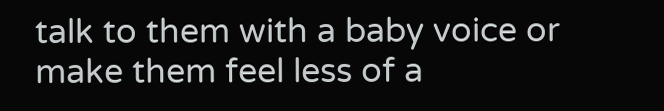talk to them with a baby voice or make them feel less of a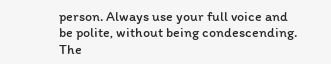person. Always use your full voice and be polite, without being condescending. The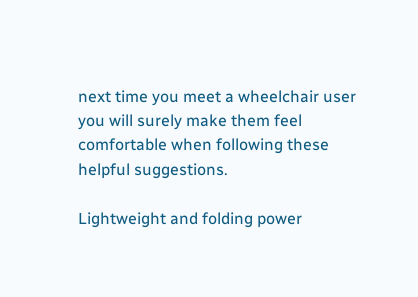next time you meet a wheelchair user you will surely make them feel comfortable when following these helpful suggestions.

Lightweight and folding power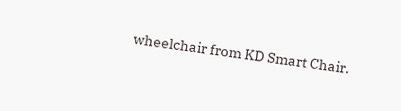wheelchair from KD Smart Chair.